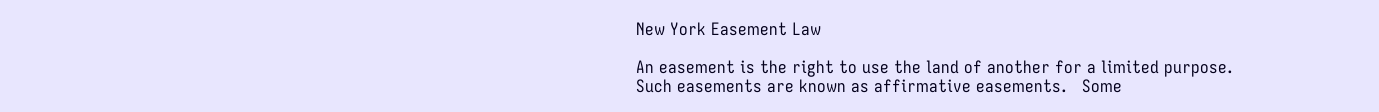New York Easement Law

An easement is the right to use the land of another for a limited purpose.   Such easements are known as affirmative easements.   Some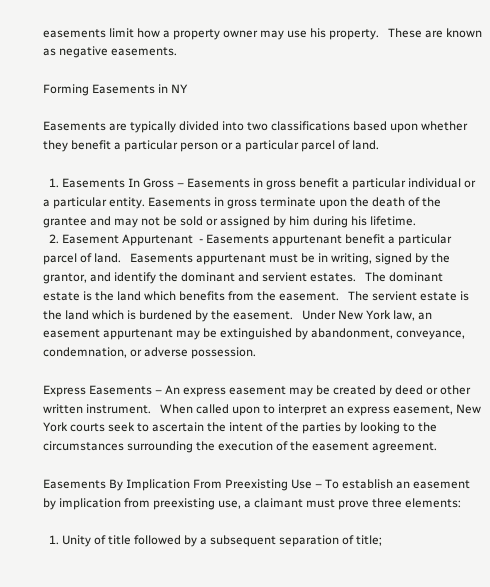easements limit how a property owner may use his property.   These are known as negative easements.

Forming Easements in NY

Easements are typically divided into two classifications based upon whether they benefit a particular person or a particular parcel of land.

  1. Easements In Gross – Easements in gross benefit a particular individual or a particular entity. Easements in gross terminate upon the death of the grantee and may not be sold or assigned by him during his lifetime.
  2. Easement Appurtenant  - Easements appurtenant benefit a particular parcel of land.   Easements appurtenant must be in writing, signed by the grantor, and identify the dominant and servient estates.   The dominant estate is the land which benefits from the easement.   The servient estate is the land which is burdened by the easement.   Under New York law, an easement appurtenant may be extinguished by abandonment, conveyance, condemnation, or adverse possession.

Express Easements – An express easement may be created by deed or other written instrument.   When called upon to interpret an express easement, New York courts seek to ascertain the intent of the parties by looking to the circumstances surrounding the execution of the easement agreement.

Easements By Implication From Preexisting Use – To establish an easement by implication from preexisting use, a claimant must prove three elements:

  1. Unity of title followed by a subsequent separation of title;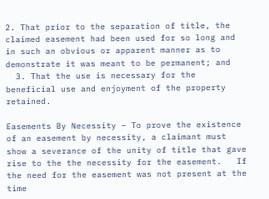2. That prior to the separation of title, the claimed easement had been used for so long and in such an obvious or apparent manner as to demonstrate it was meant to be permanent; and
  3. That the use is necessary for the beneficial use and enjoyment of the property retained.

Easements By Necessity – To prove the existence of an easement by necessity, a claimant must show a severance of the unity of title that gave rise to the the necessity for the easement.   If the need for the easement was not present at the time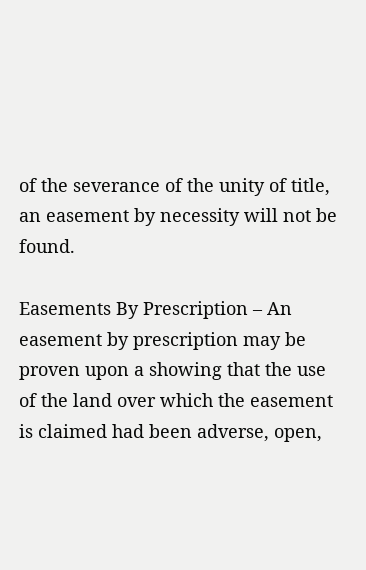of the severance of the unity of title, an easement by necessity will not be found.

Easements By Prescription – An easement by prescription may be proven upon a showing that the use of the land over which the easement is claimed had been adverse, open,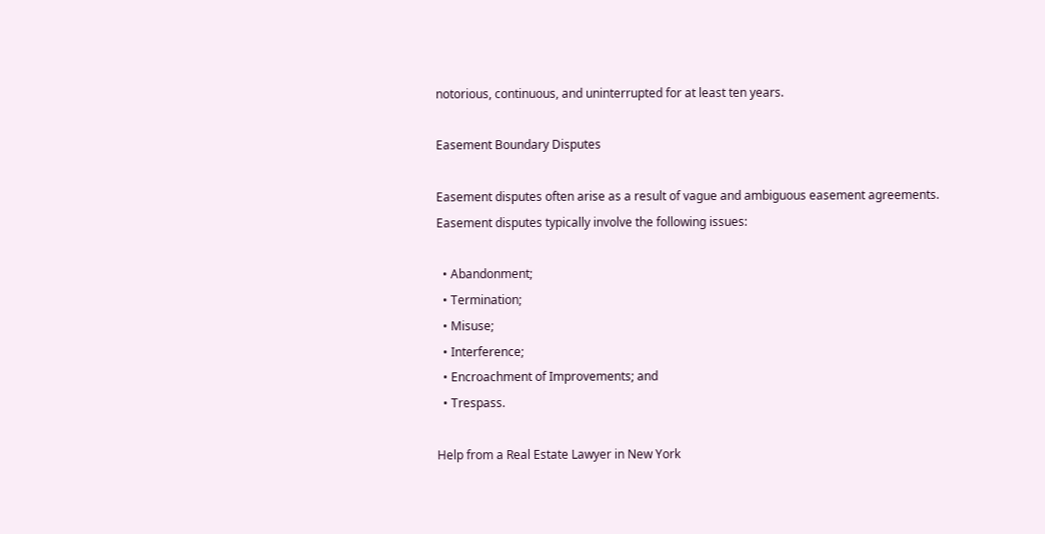notorious, continuous, and uninterrupted for at least ten years.

Easement Boundary Disputes

Easement disputes often arise as a result of vague and ambiguous easement agreements.   Easement disputes typically involve the following issues:

  • Abandonment;
  • Termination;
  • Misuse;
  • Interference;
  • Encroachment of Improvements; and
  • Trespass.

Help from a Real Estate Lawyer in New York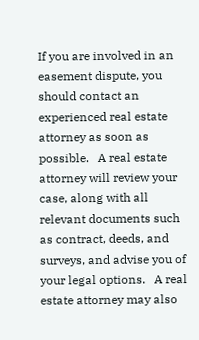If you are involved in an easement dispute, you should contact an experienced real estate attorney as soon as possible.   A real estate attorney will review your case, along with all relevant documents such as contract, deeds, and surveys, and advise you of your legal options.   A real estate attorney may also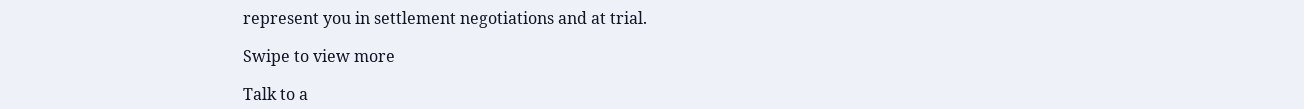represent you in settlement negotiations and at trial.

Swipe to view more

Talk to a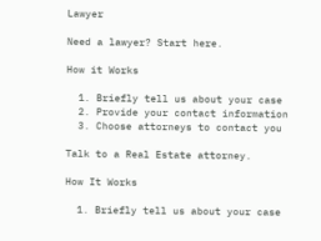Lawyer

Need a lawyer? Start here.

How it Works

  1. Briefly tell us about your case
  2. Provide your contact information
  3. Choose attorneys to contact you

Talk to a Real Estate attorney.

How It Works

  1. Briefly tell us about your case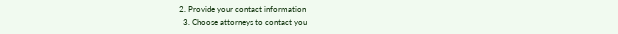2. Provide your contact information
  3. Choose attorneys to contact you